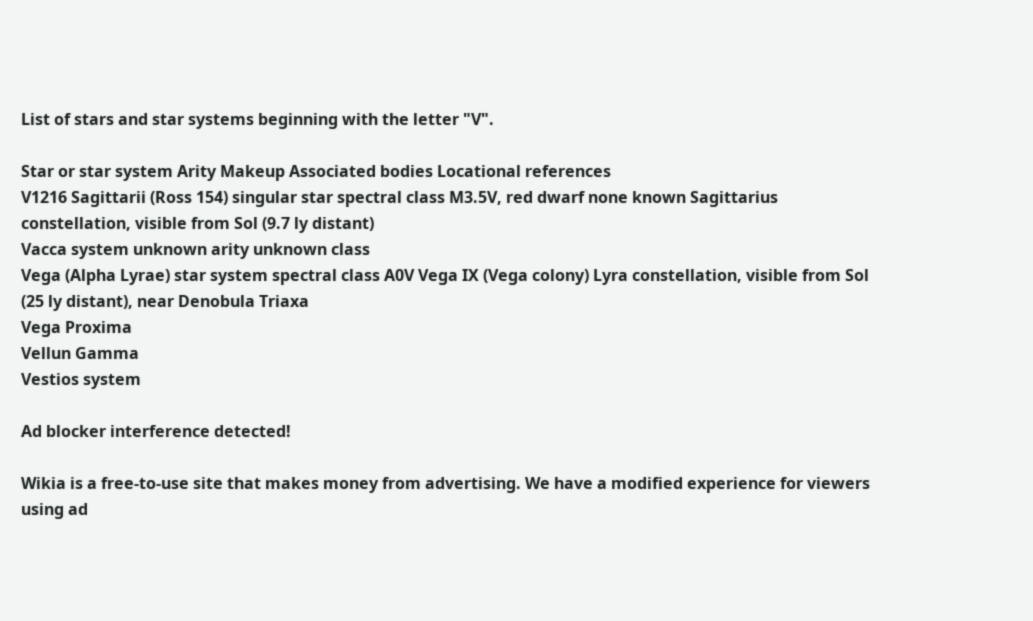List of stars and star systems beginning with the letter "V".

Star or star system Arity Makeup Associated bodies Locational references
V1216 Sagittarii (Ross 154) singular star spectral class M3.5V, red dwarf none known Sagittarius constellation, visible from Sol (9.7 ly distant)
Vacca system unknown arity unknown class
Vega (Alpha Lyrae) star system spectral class A0V Vega IX (Vega colony) Lyra constellation, visible from Sol (25 ly distant), near Denobula Triaxa
Vega Proxima
Vellun Gamma
Vestios system

Ad blocker interference detected!

Wikia is a free-to-use site that makes money from advertising. We have a modified experience for viewers using ad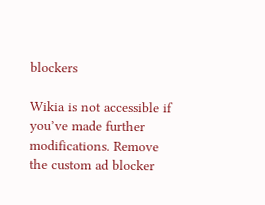blockers

Wikia is not accessible if you’ve made further modifications. Remove the custom ad blocker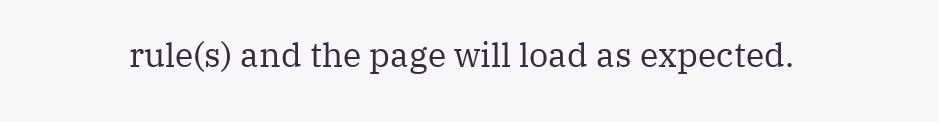rule(s) and the page will load as expected.